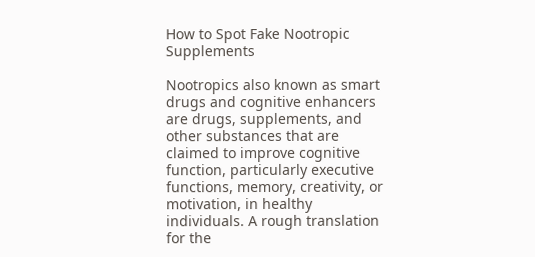How to Spot Fake Nootropic Supplements

Nootropics also known as smart drugs and cognitive enhancers are drugs, supplements, and other substances that are claimed to improve cognitive function, particularly executive functions, memory, creativity, or motivation, in healthy individuals. A rough translation for the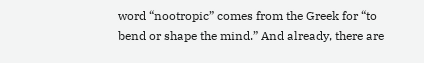word “nootropic” comes from the Greek for “to bend or shape the mind.” And already, there are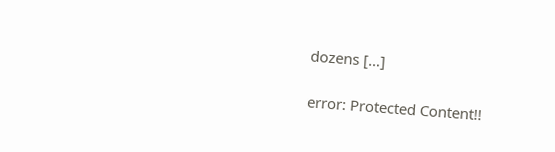dozens […]

error: Protected Content!!